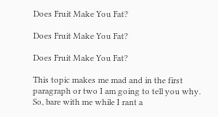Does Fruit Make You Fat?

Does Fruit Make You Fat?

Does Fruit Make You Fat?

This topic makes me mad and in the first paragraph or two I am going to tell you why. So, bare with me while I rant a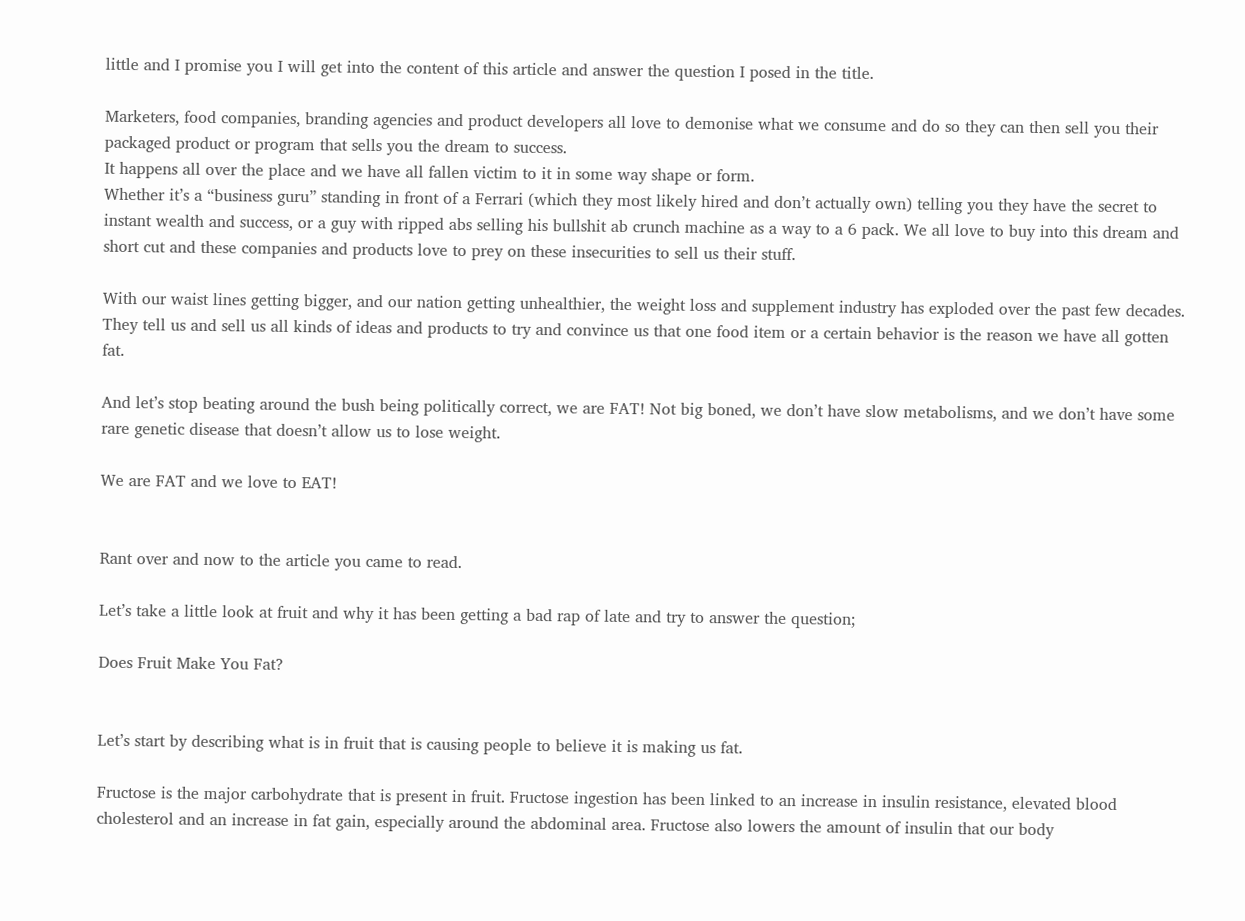little and I promise you I will get into the content of this article and answer the question I posed in the title.

Marketers, food companies, branding agencies and product developers all love to demonise what we consume and do so they can then sell you their packaged product or program that sells you the dream to success.
It happens all over the place and we have all fallen victim to it in some way shape or form.
Whether it’s a “business guru” standing in front of a Ferrari (which they most likely hired and don’t actually own) telling you they have the secret to instant wealth and success, or a guy with ripped abs selling his bullshit ab crunch machine as a way to a 6 pack. We all love to buy into this dream and short cut and these companies and products love to prey on these insecurities to sell us their stuff.

With our waist lines getting bigger, and our nation getting unhealthier, the weight loss and supplement industry has exploded over the past few decades. They tell us and sell us all kinds of ideas and products to try and convince us that one food item or a certain behavior is the reason we have all gotten fat.

And let’s stop beating around the bush being politically correct, we are FAT! Not big boned, we don’t have slow metabolisms, and we don’t have some rare genetic disease that doesn’t allow us to lose weight.

We are FAT and we love to EAT!


Rant over and now to the article you came to read.

Let’s take a little look at fruit and why it has been getting a bad rap of late and try to answer the question;

Does Fruit Make You Fat?


Let’s start by describing what is in fruit that is causing people to believe it is making us fat.

Fructose is the major carbohydrate that is present in fruit. Fructose ingestion has been linked to an increase in insulin resistance, elevated blood cholesterol and an increase in fat gain, especially around the abdominal area. Fructose also lowers the amount of insulin that our body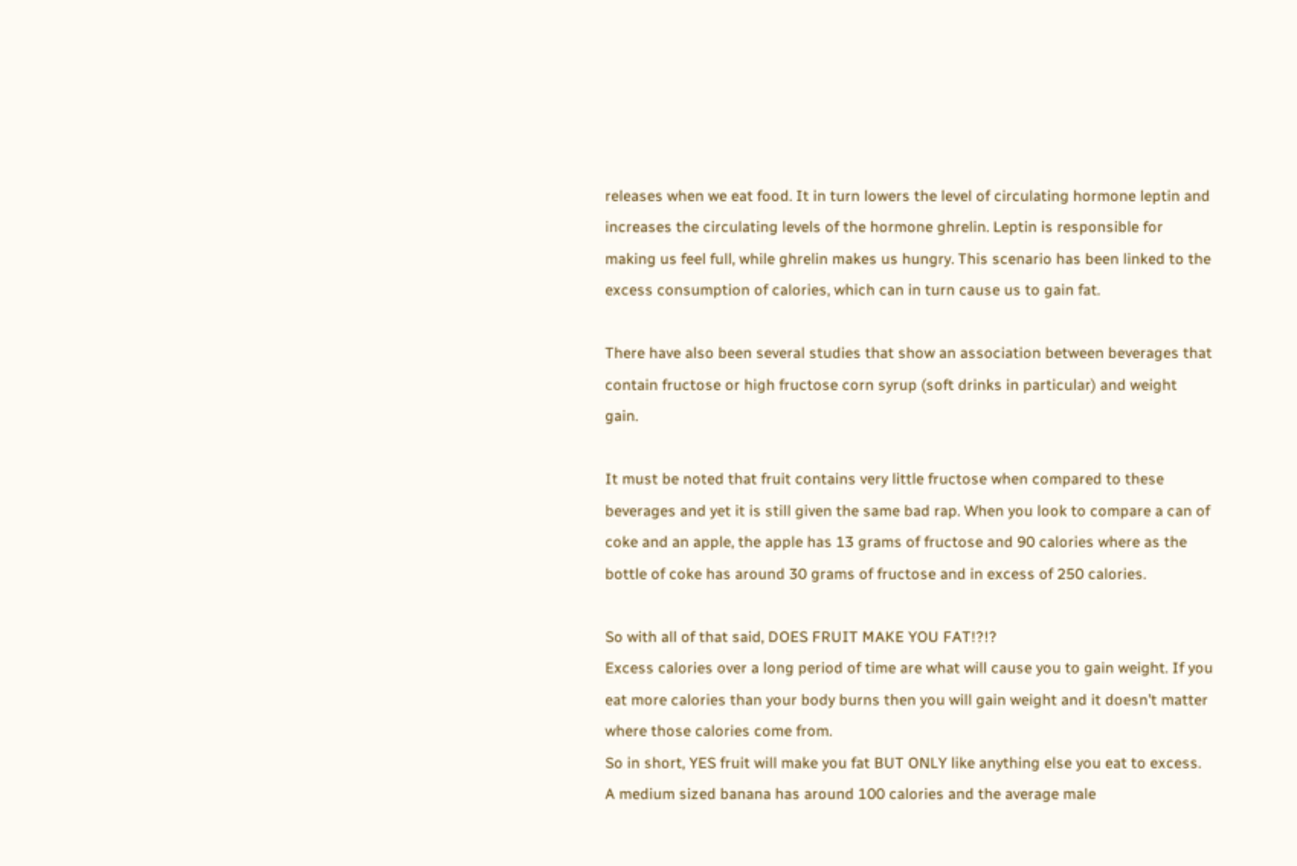releases when we eat food. It in turn lowers the level of circulating hormone leptin and increases the circulating levels of the hormone ghrelin. Leptin is responsible for making us feel full, while ghrelin makes us hungry. This scenario has been linked to the excess consumption of calories, which can in turn cause us to gain fat.

There have also been several studies that show an association between beverages that contain fructose or high fructose corn syrup (soft drinks in particular) and weight gain.

It must be noted that fruit contains very little fructose when compared to these beverages and yet it is still given the same bad rap. When you look to compare a can of coke and an apple, the apple has 13 grams of fructose and 90 calories where as the bottle of coke has around 30 grams of fructose and in excess of 250 calories.

So with all of that said, DOES FRUIT MAKE YOU FAT!?!?
Excess calories over a long period of time are what will cause you to gain weight. If you eat more calories than your body burns then you will gain weight and it doesn’t matter where those calories come from.
So in short, YES fruit will make you fat BUT ONLY like anything else you eat to excess. A medium sized banana has around 100 calories and the average male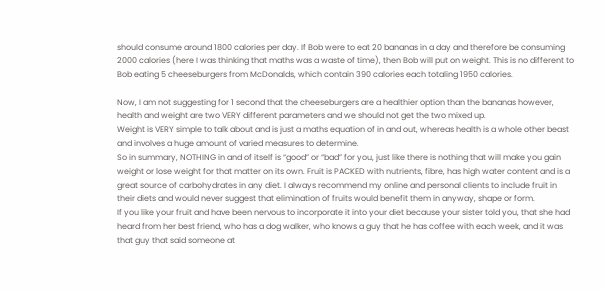should consume around 1800 calories per day. If Bob were to eat 20 bananas in a day and therefore be consuming 2000 calories (here I was thinking that maths was a waste of time), then Bob will put on weight. This is no different to Bob eating 5 cheeseburgers from McDonalds, which contain 390 calories each totaling 1950 calories.

Now, I am not suggesting for 1 second that the cheeseburgers are a healthier option than the bananas however, health and weight are two VERY different parameters and we should not get the two mixed up.
Weight is VERY simple to talk about and is just a maths equation of in and out, whereas health is a whole other beast and involves a huge amount of varied measures to determine.
So in summary, NOTHING in and of itself is “good” or “bad” for you, just like there is nothing that will make you gain weight or lose weight for that matter on its own. Fruit is PACKED with nutrients, fibre, has high water content and is a great source of carbohydrates in any diet. I always recommend my online and personal clients to include fruit in their diets and would never suggest that elimination of fruits would benefit them in anyway, shape or form.
If you like your fruit and have been nervous to incorporate it into your diet because your sister told you, that she had heard from her best friend, who has a dog walker, who knows a guy that he has coffee with each week, and it was that guy that said someone at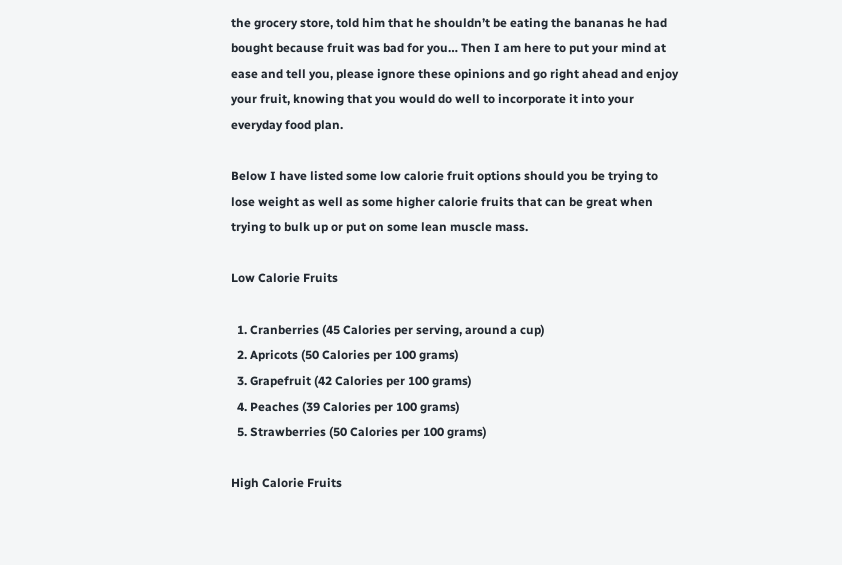the grocery store, told him that he shouldn’t be eating the bananas he had bought because fruit was bad for you… Then I am here to put your mind at ease and tell you, please ignore these opinions and go right ahead and enjoy your fruit, knowing that you would do well to incorporate it into your everyday food plan.

Below I have listed some low calorie fruit options should you be trying to lose weight as well as some higher calorie fruits that can be great when trying to bulk up or put on some lean muscle mass.

Low Calorie Fruits

  1. Cranberries (45 Calories per serving, around a cup)
  2. Apricots (50 Calories per 100 grams)
  3. Grapefruit (42 Calories per 100 grams)
  4. Peaches (39 Calories per 100 grams)
  5. Strawberries (50 Calories per 100 grams)

High Calorie Fruits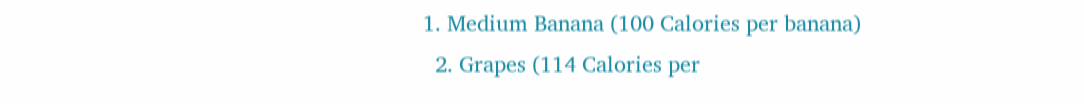1. Medium Banana (100 Calories per banana)
  2. Grapes (114 Calories per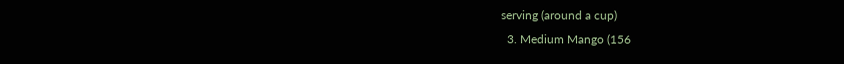serving (around a cup)
  3. Medium Mango (156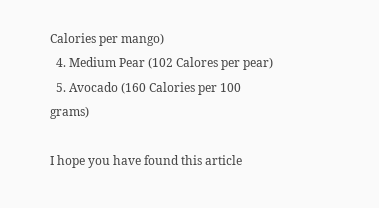Calories per mango)
  4. Medium Pear (102 Calores per pear)
  5. Avocado (160 Calories per 100 grams)

I hope you have found this article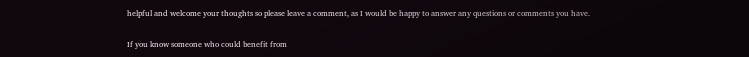helpful and welcome your thoughts so please leave a comment, as I would be happy to answer any questions or comments you have.

If you know someone who could benefit from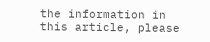the information in this article, please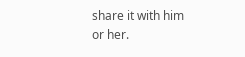share it with him or her.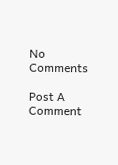No Comments

Post A Comment